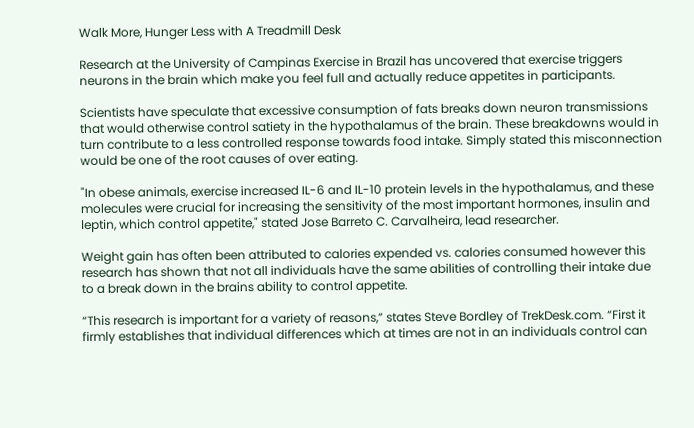Walk More, Hunger Less with A Treadmill Desk

Research at the University of Campinas Exercise in Brazil has uncovered that exercise triggers neurons in the brain which make you feel full and actually reduce appetites in participants.

Scientists have speculate that excessive consumption of fats breaks down neuron transmissions that would otherwise control satiety in the hypothalamus of the brain. These breakdowns would in turn contribute to a less controlled response towards food intake. Simply stated this misconnection would be one of the root causes of over eating.

"In obese animals, exercise increased IL-6 and IL-10 protein levels in the hypothalamus, and these molecules were crucial for increasing the sensitivity of the most important hormones, insulin and leptin, which control appetite," stated Jose Barreto C. Carvalheira, lead researcher.

Weight gain has often been attributed to calories expended vs. calories consumed however this research has shown that not all individuals have the same abilities of controlling their intake due to a break down in the brains ability to control appetite.

“This research is important for a variety of reasons,” states Steve Bordley of TrekDesk.com. “First it firmly establishes that individual differences which at times are not in an individuals control can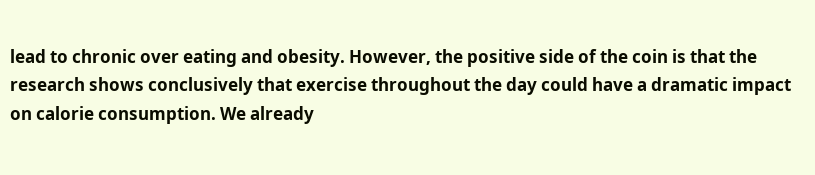lead to chronic over eating and obesity. However, the positive side of the coin is that the research shows conclusively that exercise throughout the day could have a dramatic impact on calorie consumption. We already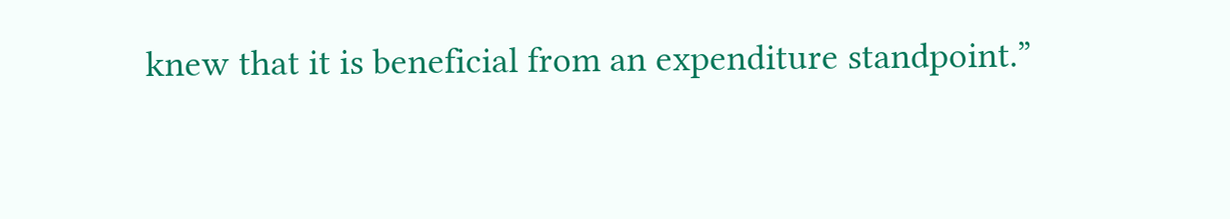knew that it is beneficial from an expenditure standpoint.”